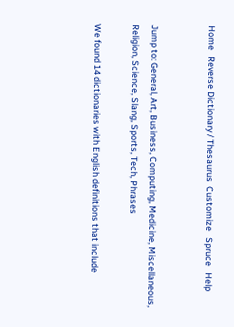Home   Reverse Dictionary / Thesaurus  Customize   Spruce   Help


Jump to: General, Art, Business, Computing, Medicine, Miscellaneous, Religion, Science, Slang, Sports, Tech, Phrases

We found 14 dictionaries with English definitions that include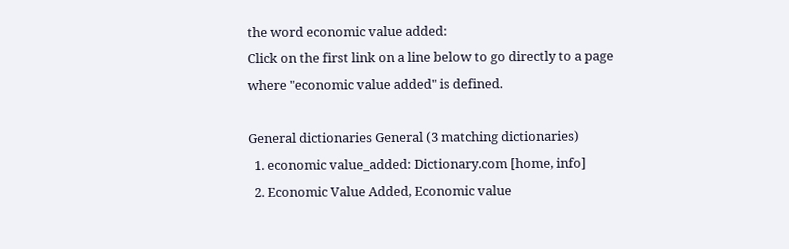the word economic value added:
Click on the first link on a line below to go directly to a page where "economic value added" is defined.

General dictionaries General (3 matching dictionaries)
  1. economic value_added: Dictionary.com [home, info]
  2. Economic Value Added, Economic value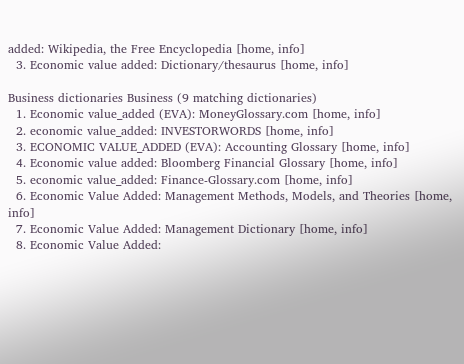added: Wikipedia, the Free Encyclopedia [home, info]
  3. Economic value added: Dictionary/thesaurus [home, info]

Business dictionaries Business (9 matching dictionaries)
  1. Economic value_added (EVA): MoneyGlossary.com [home, info]
  2. economic value_added: INVESTORWORDS [home, info]
  3. ECONOMIC VALUE_ADDED (EVA): Accounting Glossary [home, info]
  4. Economic value added: Bloomberg Financial Glossary [home, info]
  5. economic value_added: Finance-Glossary.com [home, info]
  6. Economic Value Added: Management Methods, Models, and Theories [home, info]
  7. Economic Value Added: Management Dictionary [home, info]
  8. Economic Value Added: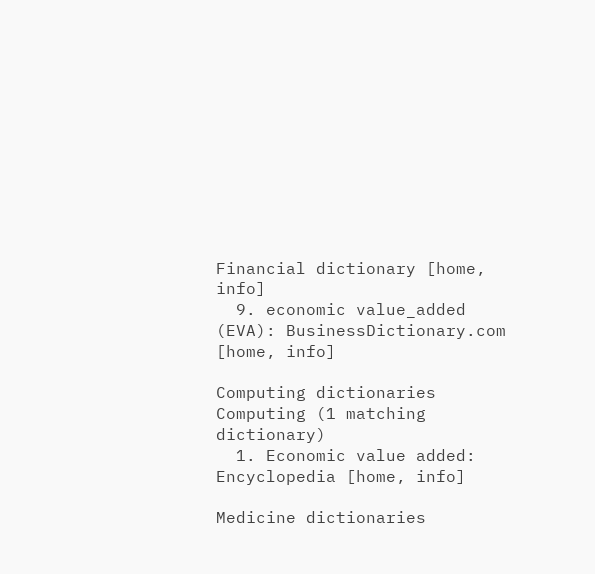Financial dictionary [home, info]
  9. economic value_added (EVA): BusinessDictionary.com [home, info]

Computing dictionaries Computing (1 matching dictionary)
  1. Economic value added: Encyclopedia [home, info]

Medicine dictionaries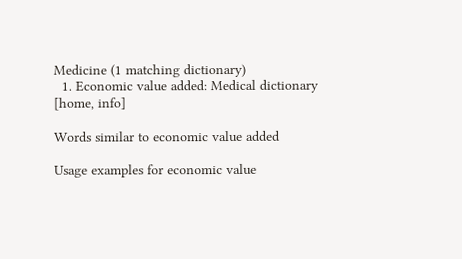Medicine (1 matching dictionary)
  1. Economic value added: Medical dictionary [home, info]

Words similar to economic value added

Usage examples for economic value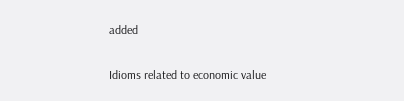added

Idioms related to economic value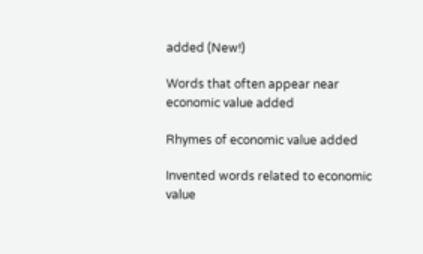added (New!)

Words that often appear near economic value added

Rhymes of economic value added

Invented words related to economic value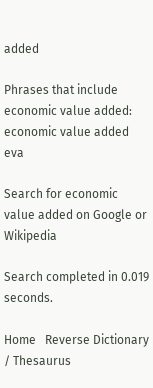added

Phrases that include economic value added:   economic value added eva

Search for economic value added on Google or Wikipedia

Search completed in 0.019 seconds.

Home   Reverse Dictionary / Thesaurus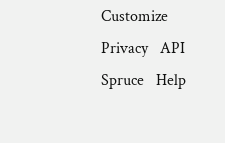Customize  Privacy   API   Spruce   Help